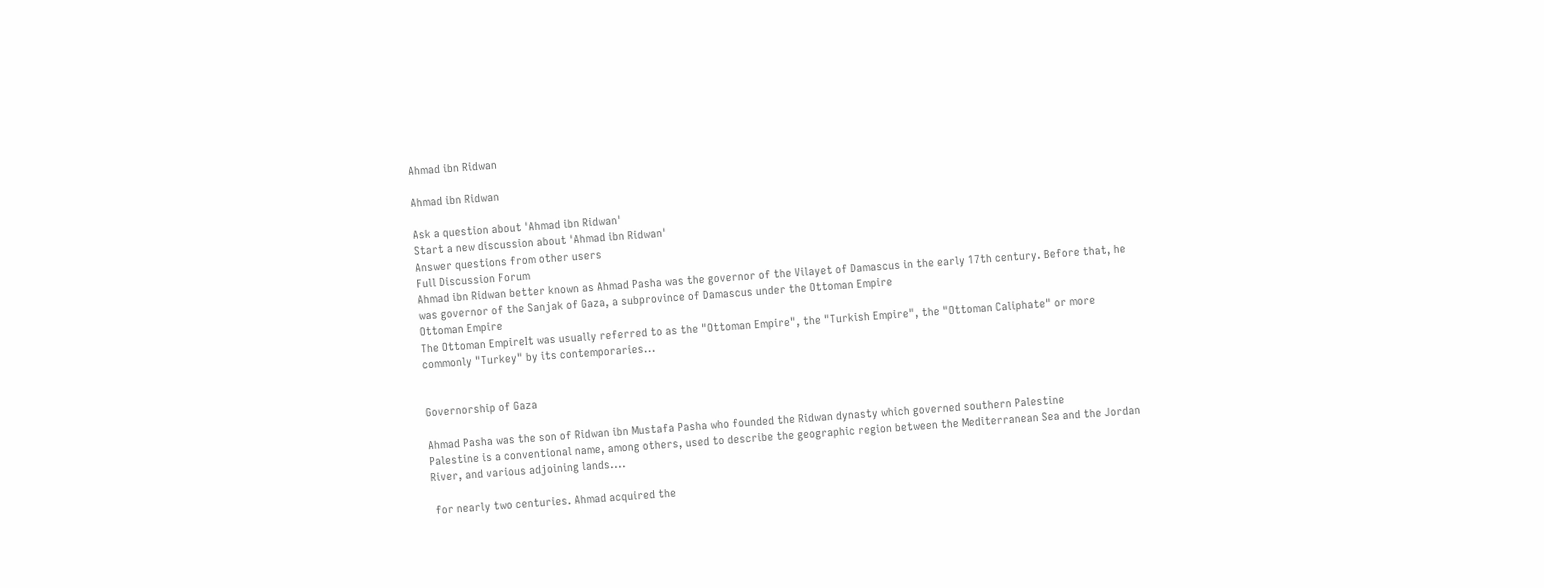Ahmad ibn Ridwan

Ahmad ibn Ridwan

Ask a question about 'Ahmad ibn Ridwan'
Start a new discussion about 'Ahmad ibn Ridwan'
Answer questions from other users
Full Discussion Forum
Ahmad ibn Ridwan better known as Ahmad Pasha was the governor of the Vilayet of Damascus in the early 17th century. Before that, he was governor of the Sanjak of Gaza, a subprovince of Damascus under the Ottoman Empire
Ottoman Empire
The Ottoman EmpireIt was usually referred to as the "Ottoman Empire", the "Turkish Empire", the "Ottoman Caliphate" or more commonly "Turkey" by its contemporaries...


Governorship of Gaza

Ahmad Pasha was the son of Ridwan ibn Mustafa Pasha who founded the Ridwan dynasty which governed southern Palestine
Palestine is a conventional name, among others, used to describe the geographic region between the Mediterranean Sea and the Jordan River, and various adjoining lands....

 for nearly two centuries. Ahmad acquired the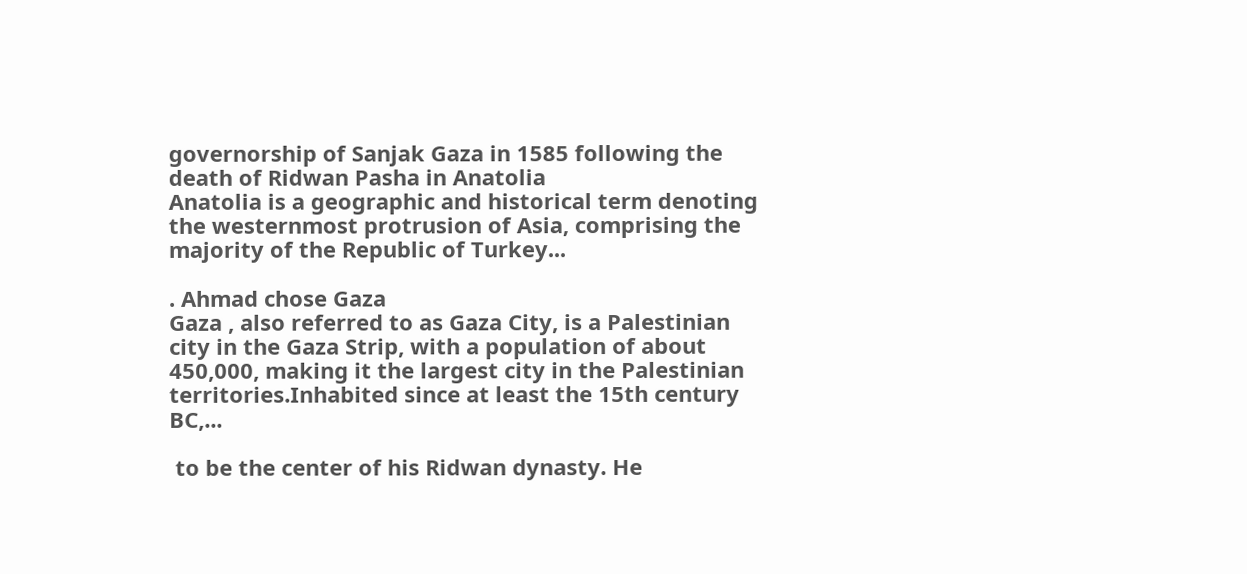governorship of Sanjak Gaza in 1585 following the death of Ridwan Pasha in Anatolia
Anatolia is a geographic and historical term denoting the westernmost protrusion of Asia, comprising the majority of the Republic of Turkey...

. Ahmad chose Gaza
Gaza , also referred to as Gaza City, is a Palestinian city in the Gaza Strip, with a population of about 450,000, making it the largest city in the Palestinian territories.Inhabited since at least the 15th century BC,...

 to be the center of his Ridwan dynasty. He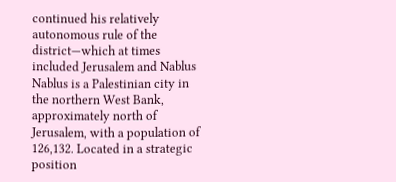continued his relatively autonomous rule of the district—which at times included Jerusalem and Nablus
Nablus is a Palestinian city in the northern West Bank, approximately north of Jerusalem, with a population of 126,132. Located in a strategic position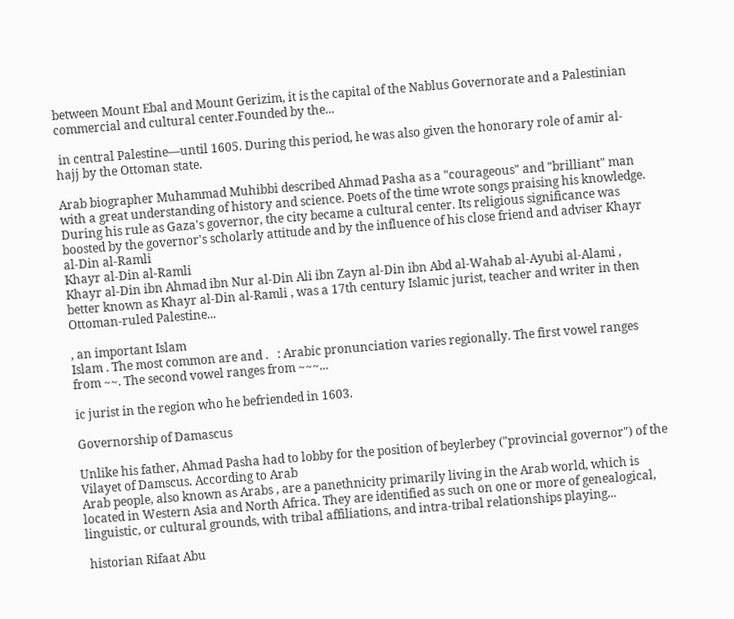between Mount Ebal and Mount Gerizim, it is the capital of the Nablus Governorate and a Palestinian commercial and cultural center.Founded by the...

 in central Palestine—until 1605. During this period, he was also given the honorary role of amir al-hajj by the Ottoman state.

Arab biographer Muhammad Muhibbi described Ahmad Pasha as a "courageous" and "brilliant" man with a great understanding of history and science. Poets of the time wrote songs praising his knowledge. During his rule as Gaza's governor, the city became a cultural center. Its religious significance was boosted by the governor's scholarly attitude and by the influence of his close friend and adviser Khayr al-Din al-Ramli
Khayr al-Din al-Ramli
Khayr al-Din ibn Ahmad ibn Nur al-Din Ali ibn Zayn al-Din ibn Abd al-Wahab al-Ayubi al-Alami , better known as Khayr al-Din al-Ramli , was a 17th century Islamic jurist, teacher and writer in then Ottoman-ruled Palestine...

, an important Islam
Islam . The most common are and .   : Arabic pronunciation varies regionally. The first vowel ranges from ~~. The second vowel ranges from ~~~...

ic jurist in the region who he befriended in 1603.

Governorship of Damascus

Unlike his father, Ahmad Pasha had to lobby for the position of beylerbey ("provincial governor") of the Vilayet of Damscus. According to Arab
Arab people, also known as Arabs , are a panethnicity primarily living in the Arab world, which is located in Western Asia and North Africa. They are identified as such on one or more of genealogical, linguistic, or cultural grounds, with tribal affiliations, and intra-tribal relationships playing...

 historian Rifaat Abu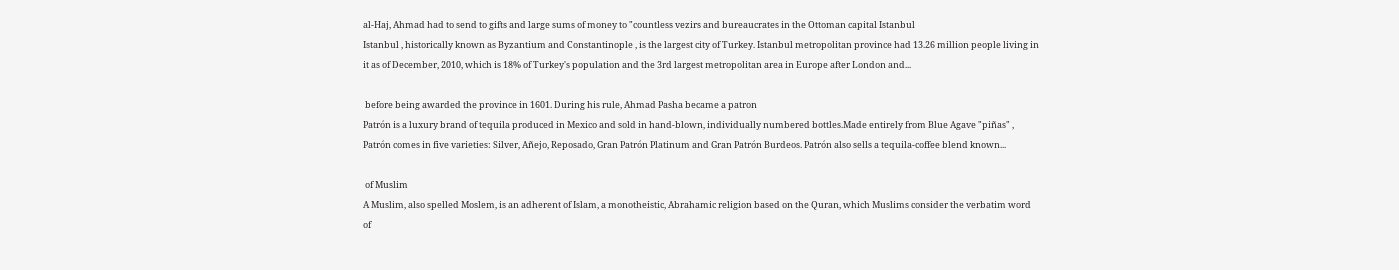al-Haj, Ahmad had to send to gifts and large sums of money to "countless vezirs and bureaucrates in the Ottoman capital Istanbul
Istanbul , historically known as Byzantium and Constantinople , is the largest city of Turkey. Istanbul metropolitan province had 13.26 million people living in it as of December, 2010, which is 18% of Turkey's population and the 3rd largest metropolitan area in Europe after London and...

 before being awarded the province in 1601. During his rule, Ahmad Pasha became a patron
Patrón is a luxury brand of tequila produced in Mexico and sold in hand-blown, individually numbered bottles.Made entirely from Blue Agave "piñas" , Patrón comes in five varieties: Silver, Añejo, Reposado, Gran Patrón Platinum and Gran Patrón Burdeos. Patrón also sells a tequila-coffee blend known...

 of Muslim
A Muslim, also spelled Moslem, is an adherent of Islam, a monotheistic, Abrahamic religion based on the Quran, which Muslims consider the verbatim word of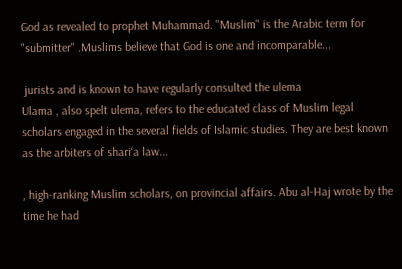God as revealed to prophet Muhammad. "Muslim" is the Arabic term for "submitter" .Muslims believe that God is one and incomparable...

 jurists and is known to have regularly consulted the ulema
Ulama , also spelt ulema, refers to the educated class of Muslim legal scholars engaged in the several fields of Islamic studies. They are best known as the arbiters of shari‘a law...

, high-ranking Muslim scholars, on provincial affairs. Abu al-Haj wrote by the time he had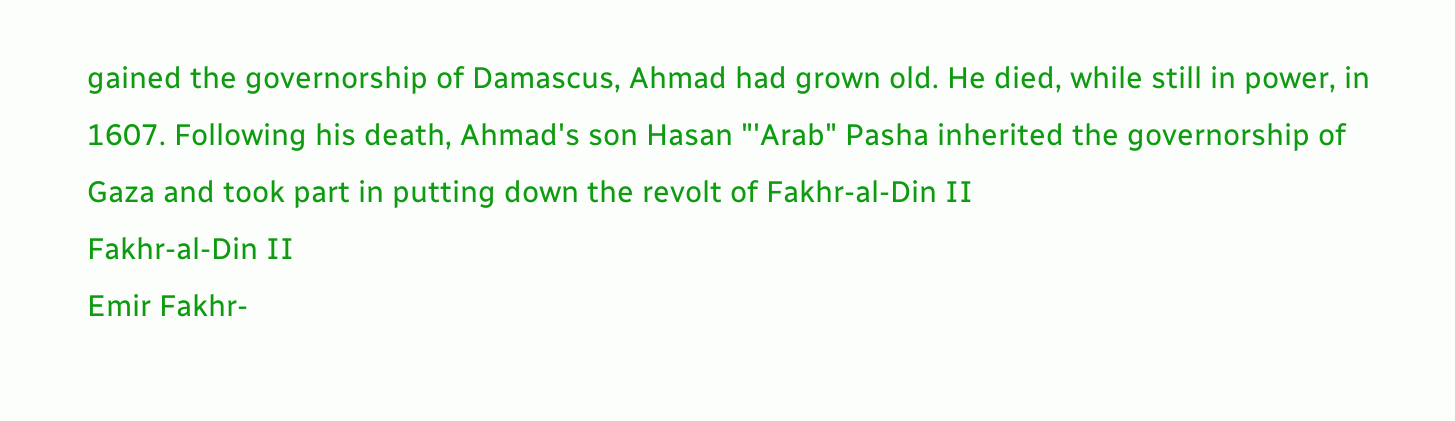gained the governorship of Damascus, Ahmad had grown old. He died, while still in power, in 1607. Following his death, Ahmad's son Hasan "'Arab" Pasha inherited the governorship of Gaza and took part in putting down the revolt of Fakhr-al-Din II
Fakhr-al-Din II
Emir Fakhr-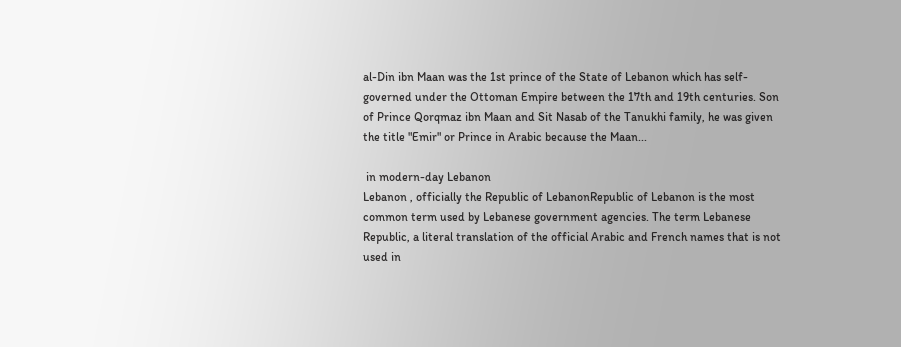al-Din ibn Maan was the 1st prince of the State of Lebanon which has self-governed under the Ottoman Empire between the 17th and 19th centuries. Son of Prince Qorqmaz ibn Maan and Sit Nasab of the Tanukhi family, he was given the title "Emir" or Prince in Arabic because the Maan...

 in modern-day Lebanon
Lebanon , officially the Republic of LebanonRepublic of Lebanon is the most common term used by Lebanese government agencies. The term Lebanese Republic, a literal translation of the official Arabic and French names that is not used in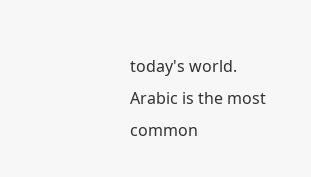today's world. Arabic is the most common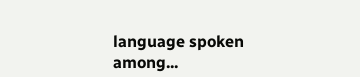language spoken among...